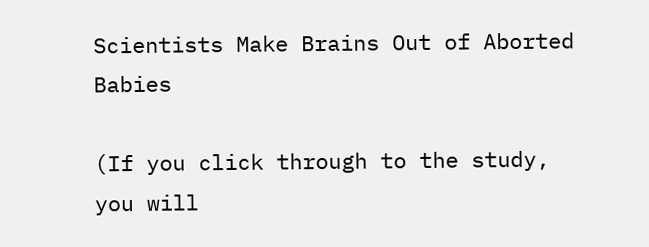Scientists Make Brains Out of Aborted Babies

(If you click through to the study, you will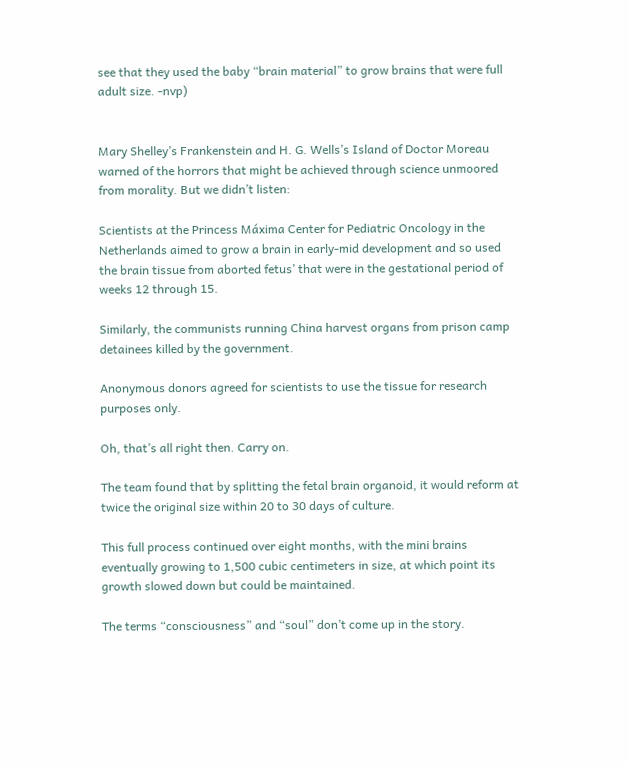see that they used the baby “brain material” to grow brains that were full adult size. -nvp)


Mary Shelley’s Frankenstein and H. G. Wells’s Island of Doctor Moreau warned of the horrors that might be achieved through science unmoored from morality. But we didn’t listen:

Scientists at the Princess Máxima Center for Pediatric Oncology in the Netherlands aimed to grow a brain in early-mid development and so used the brain tissue from aborted fetus’ that were in the gestational period of weeks 12 through 15.

Similarly, the communists running China harvest organs from prison camp detainees killed by the government.

Anonymous donors agreed for scientists to use the tissue for research purposes only.

Oh, that’s all right then. Carry on.

The team found that by splitting the fetal brain organoid, it would reform at twice the original size within 20 to 30 days of culture.

This full process continued over eight months, with the mini brains eventually growing to 1,500 cubic centimeters in size, at which point its growth slowed down but could be maintained.

The terms “consciousness” and “soul” don’t come up in the story.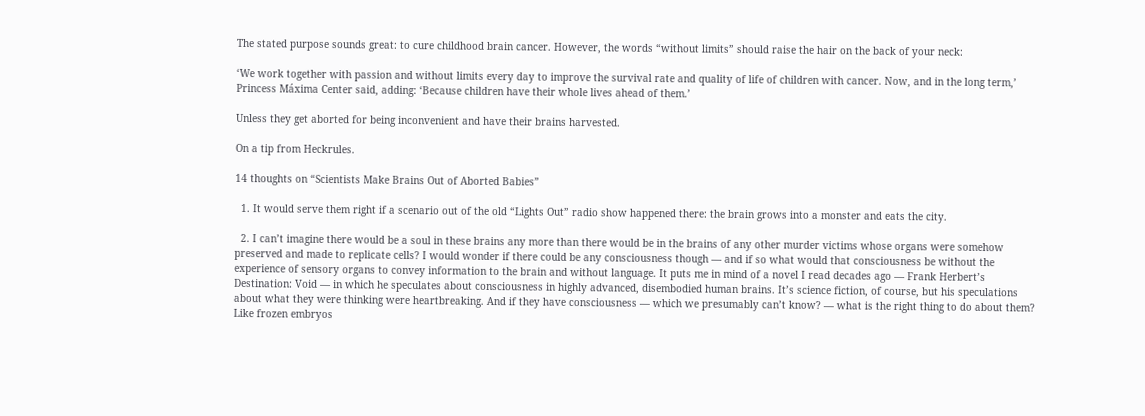The stated purpose sounds great: to cure childhood brain cancer. However, the words “without limits” should raise the hair on the back of your neck:

‘We work together with passion and without limits every day to improve the survival rate and quality of life of children with cancer. Now, and in the long term,’ Princess Máxima Center said, adding: ‘Because children have their whole lives ahead of them.’

Unless they get aborted for being inconvenient and have their brains harvested.

On a tip from Heckrules.

14 thoughts on “Scientists Make Brains Out of Aborted Babies”

  1. It would serve them right if a scenario out of the old “Lights Out” radio show happened there: the brain grows into a monster and eats the city.

  2. I can’t imagine there would be a soul in these brains any more than there would be in the brains of any other murder victims whose organs were somehow preserved and made to replicate cells? I would wonder if there could be any consciousness though — and if so what would that consciousness be without the experience of sensory organs to convey information to the brain and without language. It puts me in mind of a novel I read decades ago — Frank Herbert’s Destination: Void — in which he speculates about consciousness in highly advanced, disembodied human brains. It’s science fiction, of course, but his speculations about what they were thinking were heartbreaking. And if they have consciousness — which we presumably can’t know? — what is the right thing to do about them? Like frozen embryos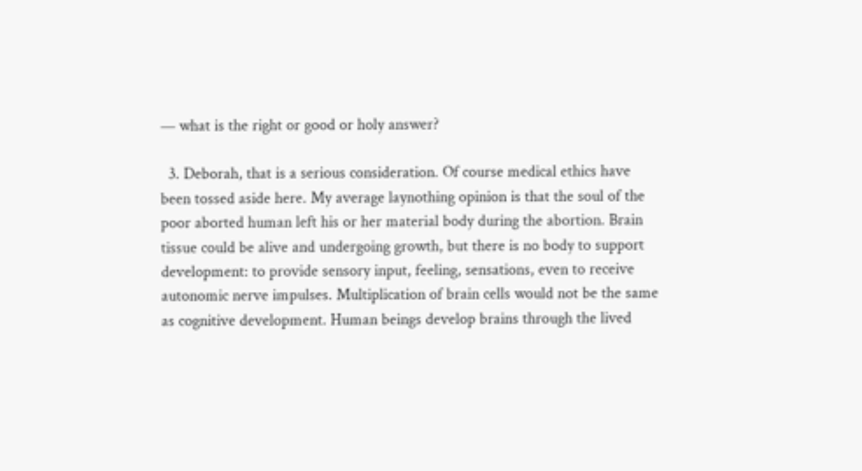— what is the right or good or holy answer?

  3. Deborah, that is a serious consideration. Of course medical ethics have been tossed aside here. My average laynothing opinion is that the soul of the poor aborted human left his or her material body during the abortion. Brain tissue could be alive and undergoing growth, but there is no body to support development: to provide sensory input, feeling, sensations, even to receive autonomic nerve impulses. Multiplication of brain cells would not be the same as cognitive development. Human beings develop brains through the lived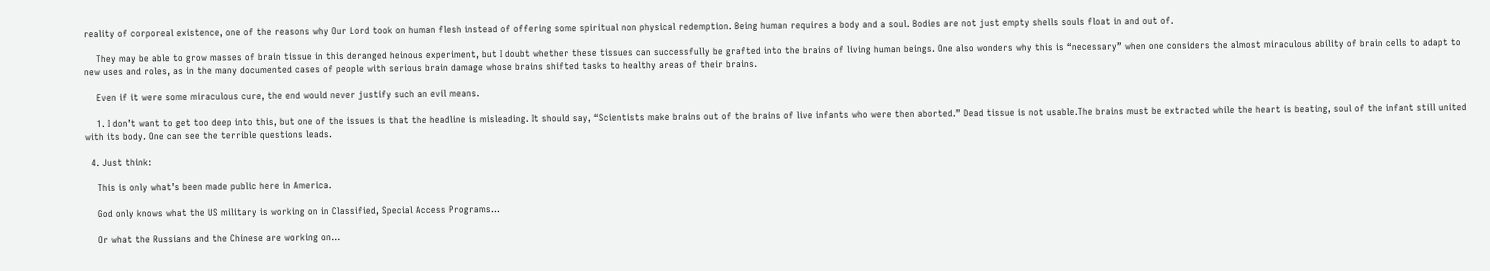reality of corporeal existence, one of the reasons why Our Lord took on human flesh instead of offering some spiritual non physical redemption. Being human requires a body and a soul. Bodies are not just empty shells souls float in and out of.

    They may be able to grow masses of brain tissue in this deranged heinous experiment, but I doubt whether these tissues can successfully be grafted into the brains of living human beings. One also wonders why this is “necessary” when one considers the almost miraculous ability of brain cells to adapt to new uses and roles, as in the many documented cases of people with serious brain damage whose brains shifted tasks to healthy areas of their brains.

    Even if it were some miraculous cure, the end would never justify such an evil means.

    1. I don’t want to get too deep into this, but one of the issues is that the headline is misleading. It should say, “Scientists make brains out of the brains of live infants who were then aborted.” Dead tissue is not usable.The brains must be extracted while the heart is beating, soul of the infant still united with its body. One can see the terrible questions leads.

  4. Just think:

    This is only what’s been made public here in America.

    God only knows what the US military is working on in Classified, Special Access Programs…

    Or what the Russians and the Chinese are working on…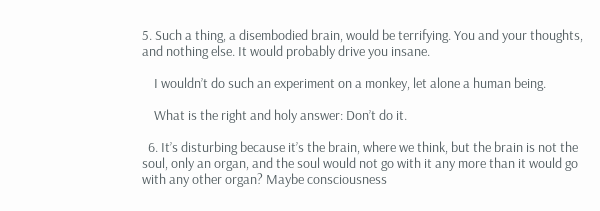5. Such a thing, a disembodied brain, would be terrifying. You and your thoughts, and nothing else. It would probably drive you insane.

    I wouldn’t do such an experiment on a monkey, let alone a human being.

    What is the right and holy answer: Don’t do it.

  6. It’s disturbing because it’s the brain, where we think, but the brain is not the soul, only an organ, and the soul would not go with it any more than it would go with any other organ? Maybe consciousness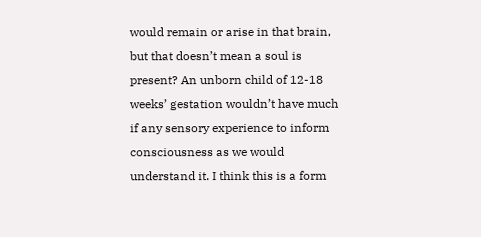would remain or arise in that brain, but that doesn’t mean a soul is present? An unborn child of 12-18 weeks’ gestation wouldn’t have much if any sensory experience to inform consciousness as we would understand it. I think this is a form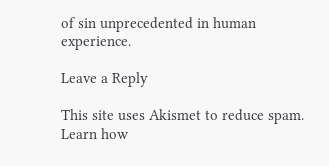of sin unprecedented in human experience.

Leave a Reply

This site uses Akismet to reduce spam. Learn how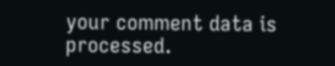your comment data is processed.